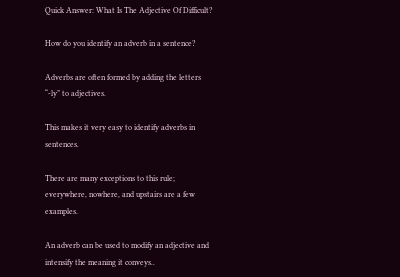Quick Answer: What Is The Adjective Of Difficult?

How do you identify an adverb in a sentence?

Adverbs are often formed by adding the letters “-ly” to adjectives.

This makes it very easy to identify adverbs in sentences.

There are many exceptions to this rule; everywhere, nowhere, and upstairs are a few examples.

An adverb can be used to modify an adjective and intensify the meaning it conveys..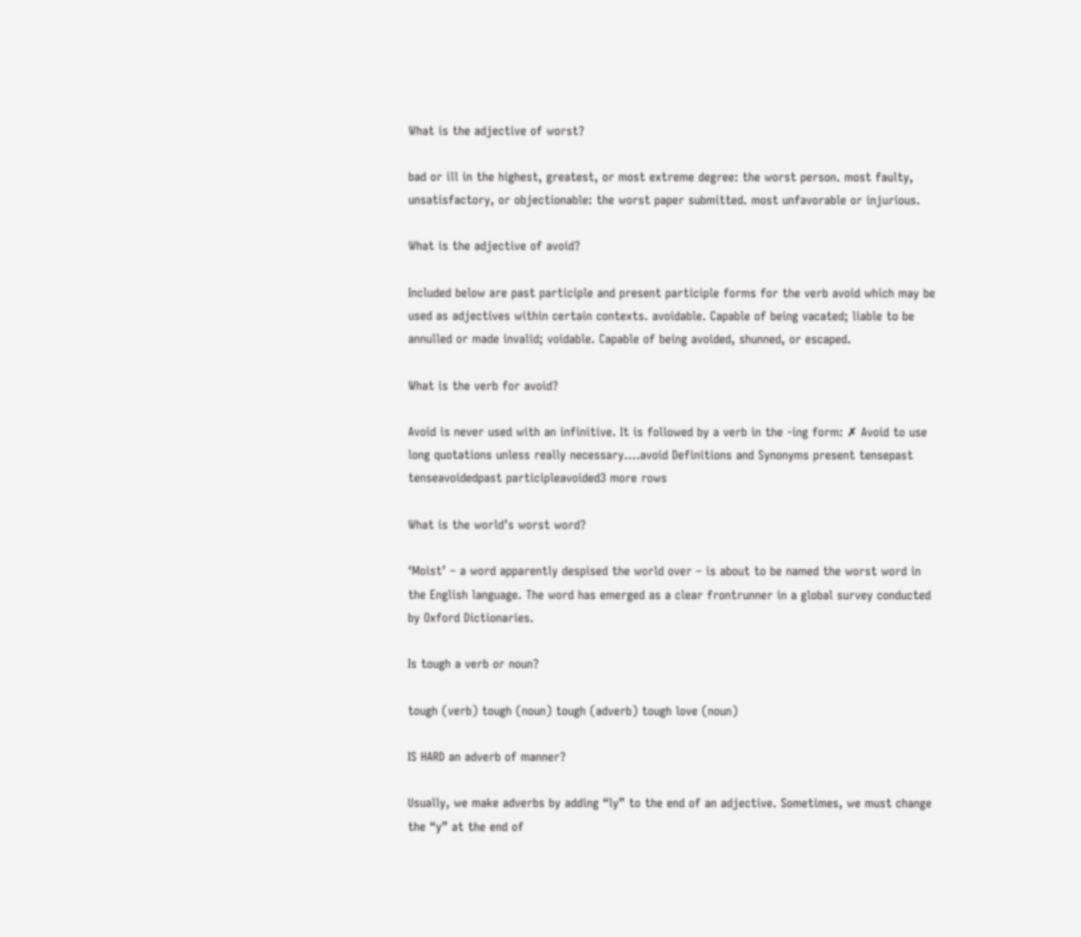What is the adjective of worst?

bad or ill in the highest, greatest, or most extreme degree: the worst person. most faulty, unsatisfactory, or objectionable: the worst paper submitted. most unfavorable or injurious.

What is the adjective of avoid?

Included below are past participle and present participle forms for the verb avoid which may be used as adjectives within certain contexts. avoidable. Capable of being vacated; liable to be annulled or made invalid; voidable. Capable of being avoided, shunned, or escaped.

What is the verb for avoid?

Avoid is never used with an infinitive. It is followed by a verb in the -ing form: ✗ Avoid to use long quotations unless really necessary….avoid Definitions and Synonyms present tensepast tenseavoidedpast participleavoided3 more rows

What is the world’s worst word?

‘Moist’ – a word apparently despised the world over – is about to be named the worst word in the English language. The word has emerged as a clear frontrunner in a global survey conducted by Oxford Dictionaries.

Is tough a verb or noun?

tough (verb) tough (noun) tough (adverb) tough love (noun)

IS HARD an adverb of manner?

Usually, we make adverbs by adding “ly” to the end of an adjective. Sometimes, we must change the “y” at the end of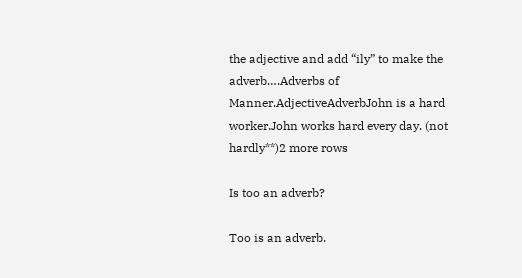the adjective and add “ily” to make the adverb….Adverbs of Manner.AdjectiveAdverbJohn is a hard worker.John works hard every day. (not hardly**)2 more rows

Is too an adverb?

Too is an adverb.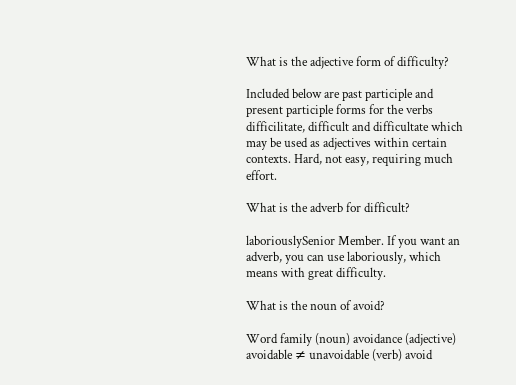What is the adjective form of difficulty?

Included below are past participle and present participle forms for the verbs difficilitate, difficult and difficultate which may be used as adjectives within certain contexts. Hard, not easy, requiring much effort.

What is the adverb for difficult?

laboriouslySenior Member. If you want an adverb, you can use laboriously, which means with great difficulty.

What is the noun of avoid?

Word family (noun) avoidance (adjective) avoidable ≠ unavoidable (verb) avoid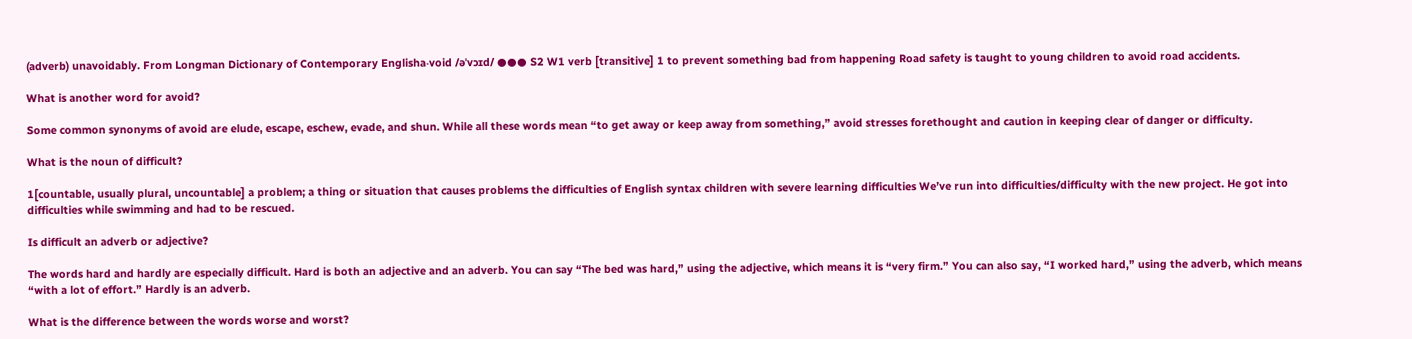(adverb) unavoidably. From Longman Dictionary of Contemporary Englisha‧void /əˈvɔɪd/ ●●● S2 W1 verb [transitive] 1 to prevent something bad from happening Road safety is taught to young children to avoid road accidents.

What is another word for avoid?

Some common synonyms of avoid are elude, escape, eschew, evade, and shun. While all these words mean “to get away or keep away from something,” avoid stresses forethought and caution in keeping clear of danger or difficulty.

What is the noun of difficult?

1[countable, usually plural, uncountable] a problem; a thing or situation that causes problems the difficulties of English syntax children with severe learning difficulties We’ve run into difficulties/difficulty with the new project. He got into difficulties while swimming and had to be rescued.

Is difficult an adverb or adjective?

The words hard and hardly are especially difficult. Hard is both an adjective and an adverb. You can say “The bed was hard,” using the adjective, which means it is “very firm.” You can also say, “I worked hard,” using the adverb, which means “with a lot of effort.” Hardly is an adverb.

What is the difference between the words worse and worst?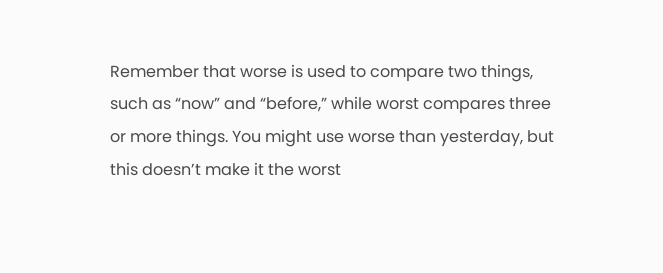Remember that worse is used to compare two things, such as “now” and “before,” while worst compares three or more things. You might use worse than yesterday, but this doesn’t make it the worst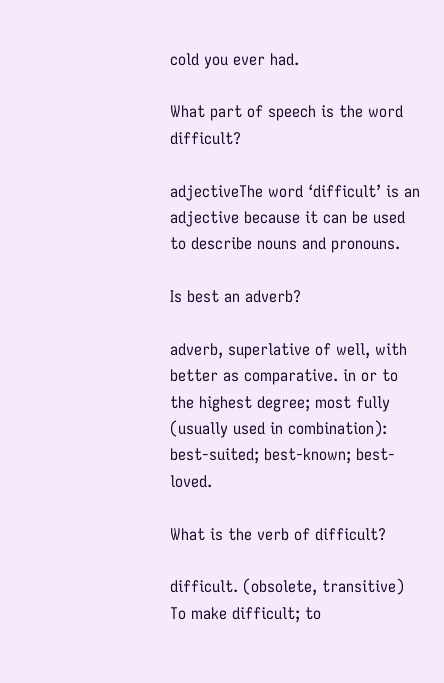cold you ever had.

What part of speech is the word difficult?

adjectiveThe word ‘difficult’ is an adjective because it can be used to describe nouns and pronouns.

Is best an adverb?

adverb, superlative of well, with better as comparative. in or to the highest degree; most fully (usually used in combination): best-suited; best-known; best-loved.

What is the verb of difficult?

difficult. (obsolete, transitive) To make difficult; to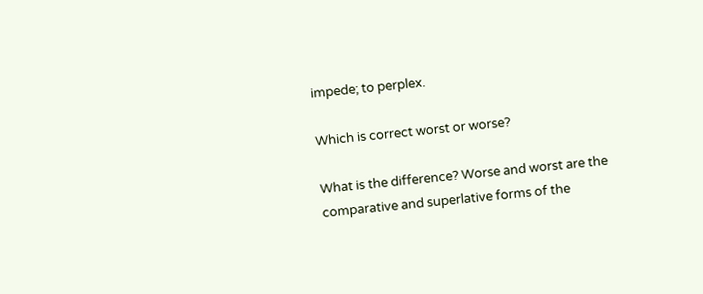impede; to perplex.

Which is correct worst or worse?

What is the difference? Worse and worst are the comparative and superlative forms of the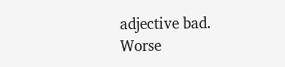adjective bad. Worse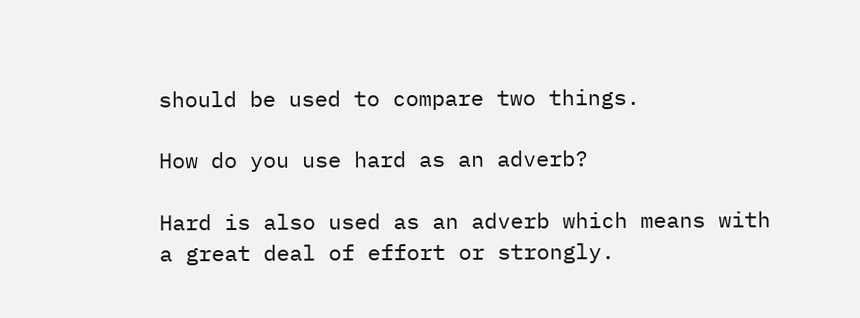should be used to compare two things.

How do you use hard as an adverb?

Hard is also used as an adverb which means with a great deal of effort or strongly.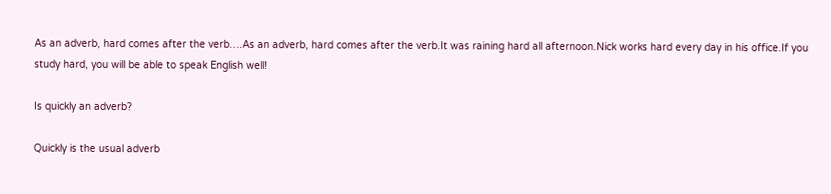As an adverb, hard comes after the verb….As an adverb, hard comes after the verb.It was raining hard all afternoon.Nick works hard every day in his office.If you study hard, you will be able to speak English well!

Is quickly an adverb?

Quickly is the usual adverb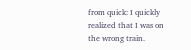from quick: I quickly realized that I was on the wrong train.